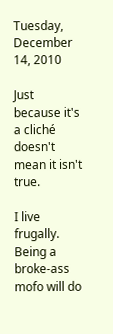Tuesday, December 14, 2010

Just because it's a cliché doesn't mean it isn't true.

I live frugally. Being a broke-ass mofo will do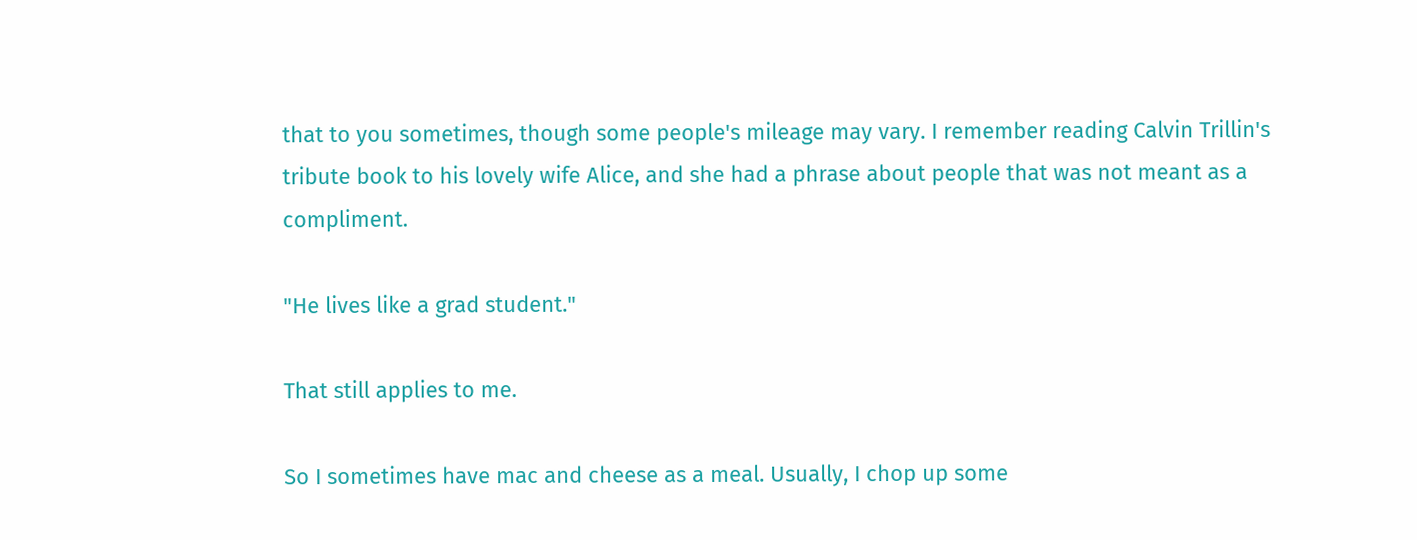that to you sometimes, though some people's mileage may vary. I remember reading Calvin Trillin's tribute book to his lovely wife Alice, and she had a phrase about people that was not meant as a compliment.

"He lives like a grad student."

That still applies to me.

So I sometimes have mac and cheese as a meal. Usually, I chop up some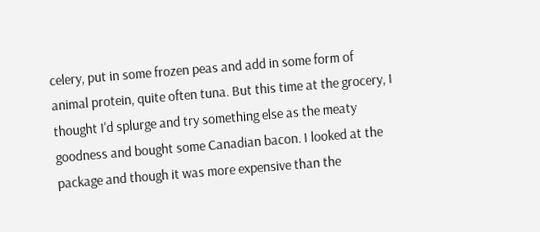celery, put in some frozen peas and add in some form of animal protein, quite often tuna. But this time at the grocery, I thought I'd splurge and try something else as the meaty goodness and bought some Canadian bacon. I looked at the package and though it was more expensive than the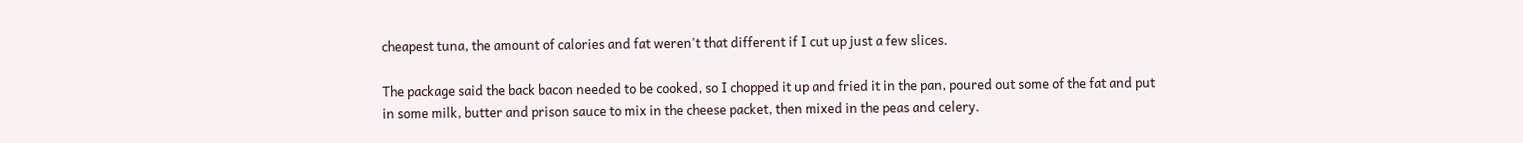cheapest tuna, the amount of calories and fat weren't that different if I cut up just a few slices.

The package said the back bacon needed to be cooked, so I chopped it up and fried it in the pan, poured out some of the fat and put in some milk, butter and prison sauce to mix in the cheese packet, then mixed in the peas and celery.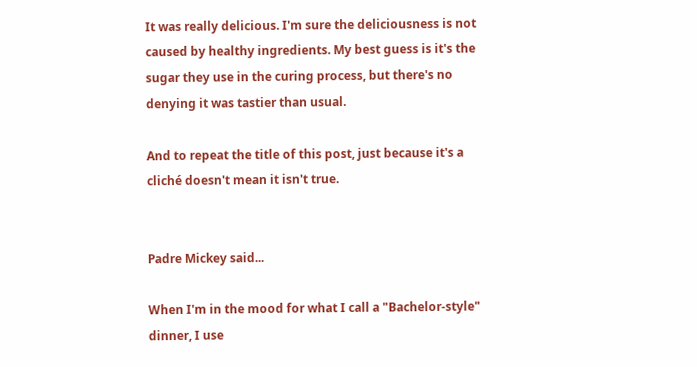It was really delicious. I'm sure the deliciousness is not caused by healthy ingredients. My best guess is it's the sugar they use in the curing process, but there's no denying it was tastier than usual.

And to repeat the title of this post, just because it's a cliché doesn't mean it isn't true.


Padre Mickey said...

When I'm in the mood for what I call a "Bachelor-style" dinner, I use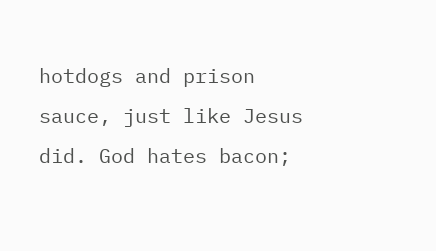hotdogs and prison sauce, just like Jesus did. God hates bacon;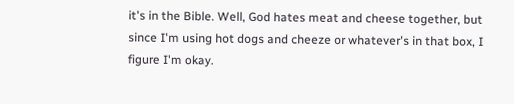it's in the Bible. Well, God hates meat and cheese together, but since I'm using hot dogs and cheeze or whatever's in that box, I figure I'm okay.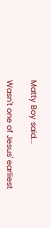Matty Boy said...

Wasn't one of Jesus' earliest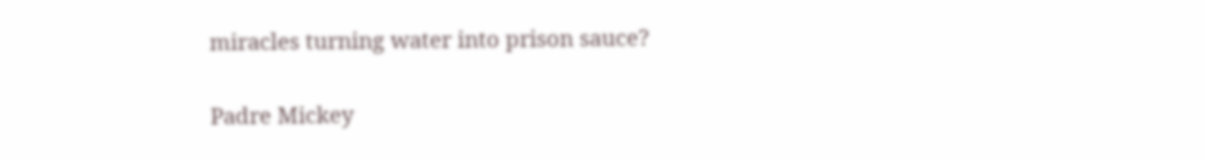miracles turning water into prison sauce?

Padre Mickey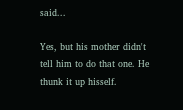said...

Yes, but his mother didn't tell him to do that one. He thunk it up hisself.